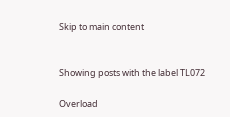Skip to main content


Showing posts with the label TL072

Overload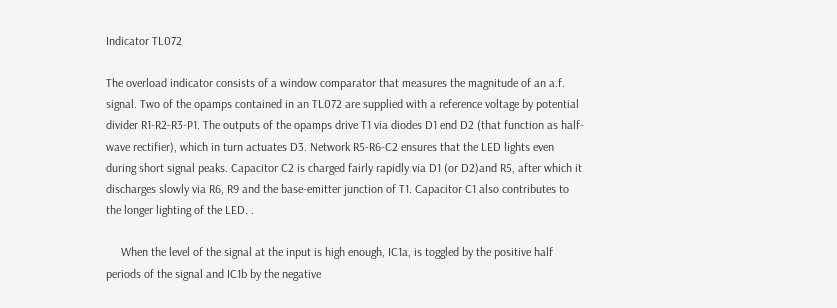Indicator TL072

The overload indicator consists of a window comparator that measures the magnitude of an a.f. signal. Two of the opamps contained in an TL072 are supplied with a reference voltage by potential divider R1-R2-R3-P1. The outputs of the opamps drive T1 via diodes D1 end D2 (that function as half-wave rectifier), which in turn actuates D3. Network R5-R6-C2 ensures that the LED lights even during short signal peaks. Capacitor C2 is charged fairly rapidly via D1 (or D2)and R5, after which it discharges slowly via R6, R9 and the base-emitter junction of T1. Capacitor C1 also contributes to the longer lighting of the LED. .

     When the level of the signal at the input is high enough, IC1a, is toggled by the positive half periods of the signal and IC1b by the negative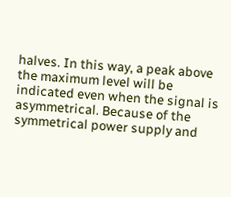halves. In this way, a peak above the maximum level will be indicated even when the signal is asymmetrical. Because of the symmetrical power supply and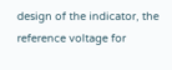design of the indicator, the reference voltage for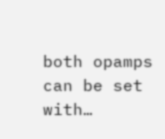both opamps can be set with…